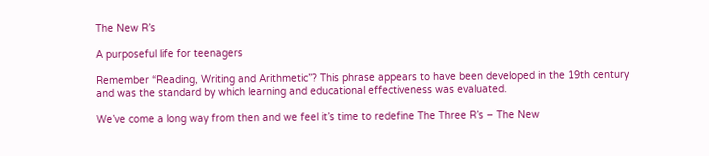The New R’s

A purposeful life for teenagers

Remember “Reading, Writing and Arithmetic”? This phrase appears to have been developed in the 19th century and was the standard by which learning and educational effectiveness was evaluated.

We’ve come a long way from then and we feel it’s time to redefine The Three R’s – The New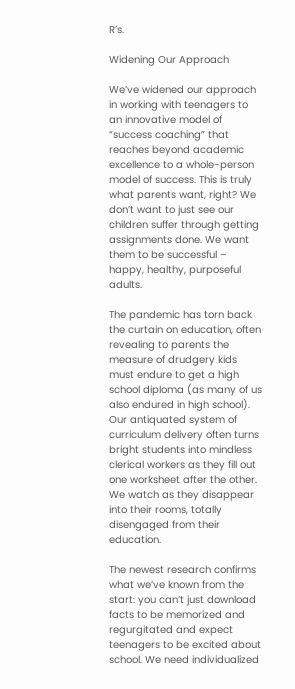R’s.

Widening Our Approach

We’ve widened our approach in working with teenagers to an innovative model of “success coaching” that reaches beyond academic excellence to a whole-person model of success. This is truly what parents want, right? We don’t want to just see our children suffer through getting assignments done. We want them to be successful – happy, healthy, purposeful adults.

The pandemic has torn back the curtain on education, often revealing to parents the measure of drudgery kids must endure to get a high school diploma (as many of us also endured in high school). Our antiquated system of curriculum delivery often turns bright students into mindless clerical workers as they fill out one worksheet after the other. We watch as they disappear into their rooms, totally disengaged from their education.

The newest research confirms what we’ve known from the start: you can’t just download facts to be memorized and regurgitated and expect teenagers to be excited about school. We need individualized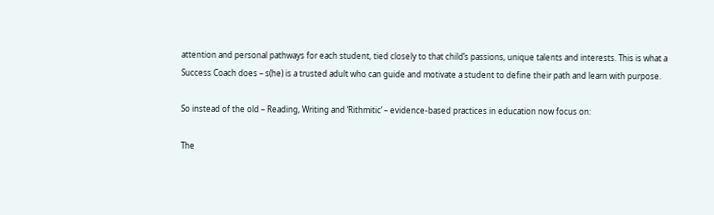attention and personal pathways for each student, tied closely to that child’s passions, unique talents and interests. This is what a Success Coach does – s(he) is a trusted adult who can guide and motivate a student to define their path and learn with purpose.

So instead of the old – Reading, Writing and ‘Rithmitic’ – evidence-based practices in education now focus on:

The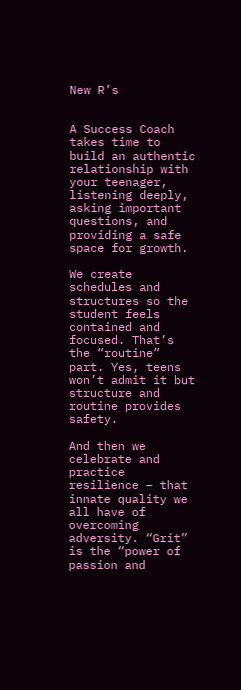New R’s


A Success Coach takes time to build an authentic relationship with your teenager, listening deeply, asking important questions, and providing a safe space for growth.

We create schedules and structures so the student feels contained and focused. That’s the “routine” part. Yes, teens won’t admit it but structure and routine provides safety.

And then we celebrate and practice resilience – that innate quality we all have of overcoming adversity. “Grit” is the “power of passion and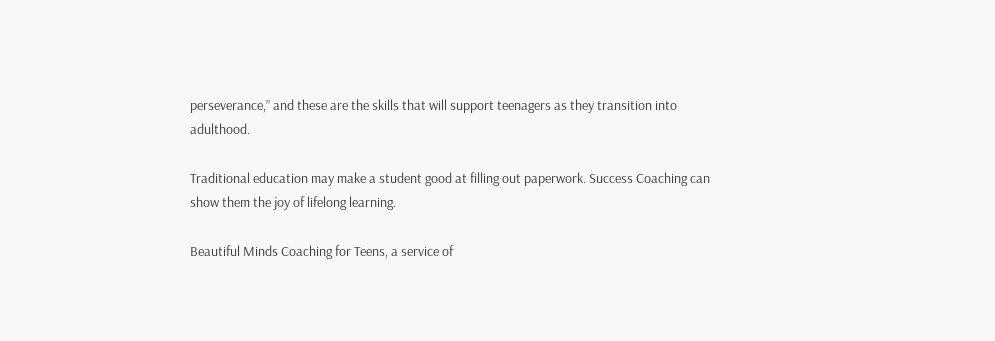perseverance,” and these are the skills that will support teenagers as they transition into adulthood.

Traditional education may make a student good at filling out paperwork. Success Coaching can show them the joy of lifelong learning.

Beautiful Minds Coaching for Teens, a service of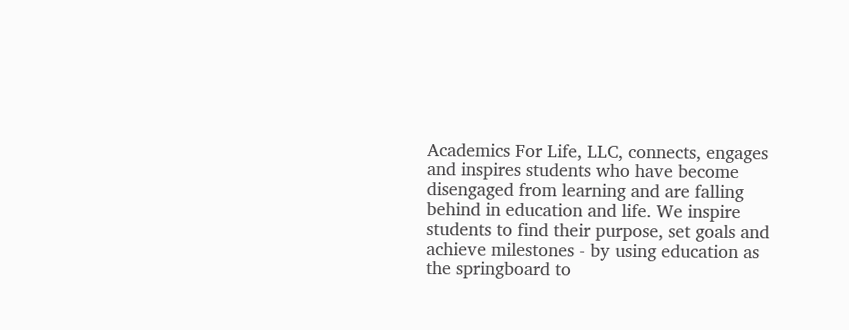Academics For Life, LLC, connects, engages and inspires students who have become disengaged from learning and are falling behind in education and life. We inspire students to find their purpose, set goals and achieve milestones - by using education as the springboard to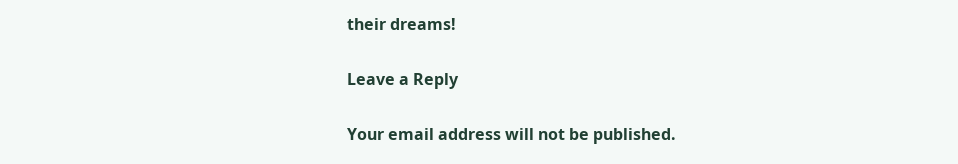their dreams!

Leave a Reply

Your email address will not be published.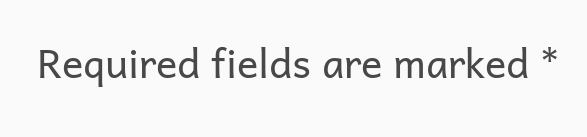Required fields are marked *